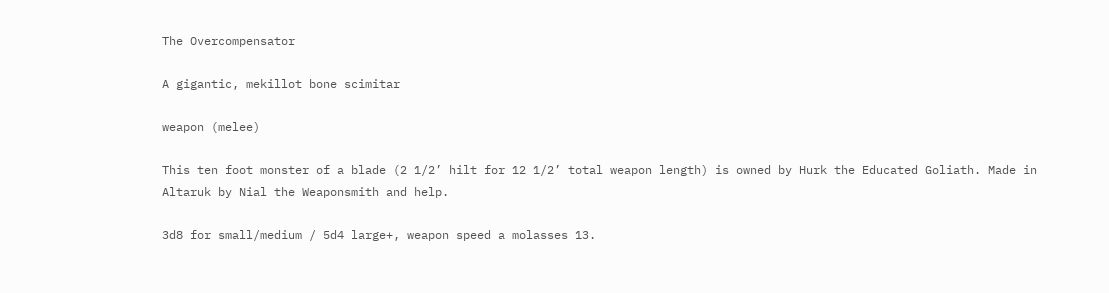The Overcompensator

A gigantic, mekillot bone scimitar

weapon (melee)

This ten foot monster of a blade (2 1/2’ hilt for 12 1/2’ total weapon length) is owned by Hurk the Educated Goliath. Made in Altaruk by Nial the Weaponsmith and help.

3d8 for small/medium / 5d4 large+, weapon speed a molasses 13.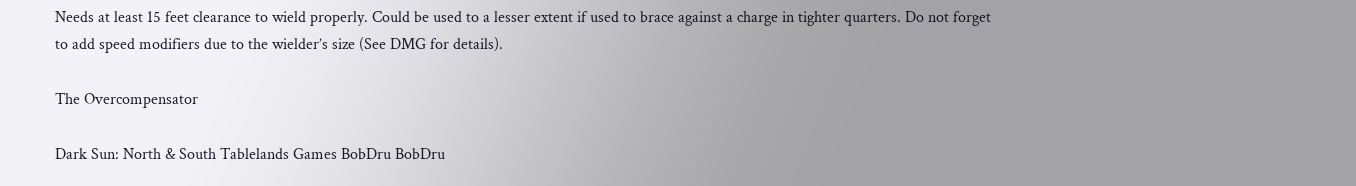Needs at least 15 feet clearance to wield properly. Could be used to a lesser extent if used to brace against a charge in tighter quarters. Do not forget to add speed modifiers due to the wielder’s size (See DMG for details).

The Overcompensator

Dark Sun: North & South Tablelands Games BobDru BobDru